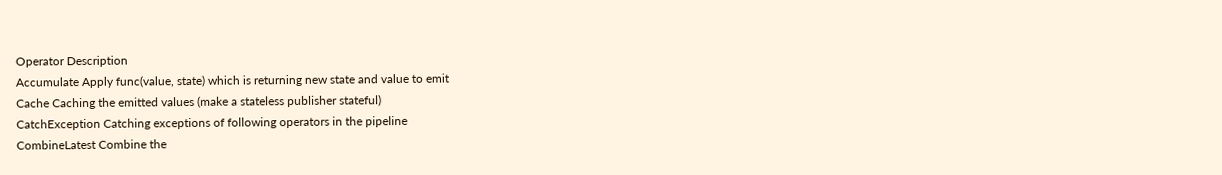Operator Description
Accumulate Apply func(value, state) which is returning new state and value to emit
Cache Caching the emitted values (make a stateless publisher stateful)
CatchException Catching exceptions of following operators in the pipeline
CombineLatest Combine the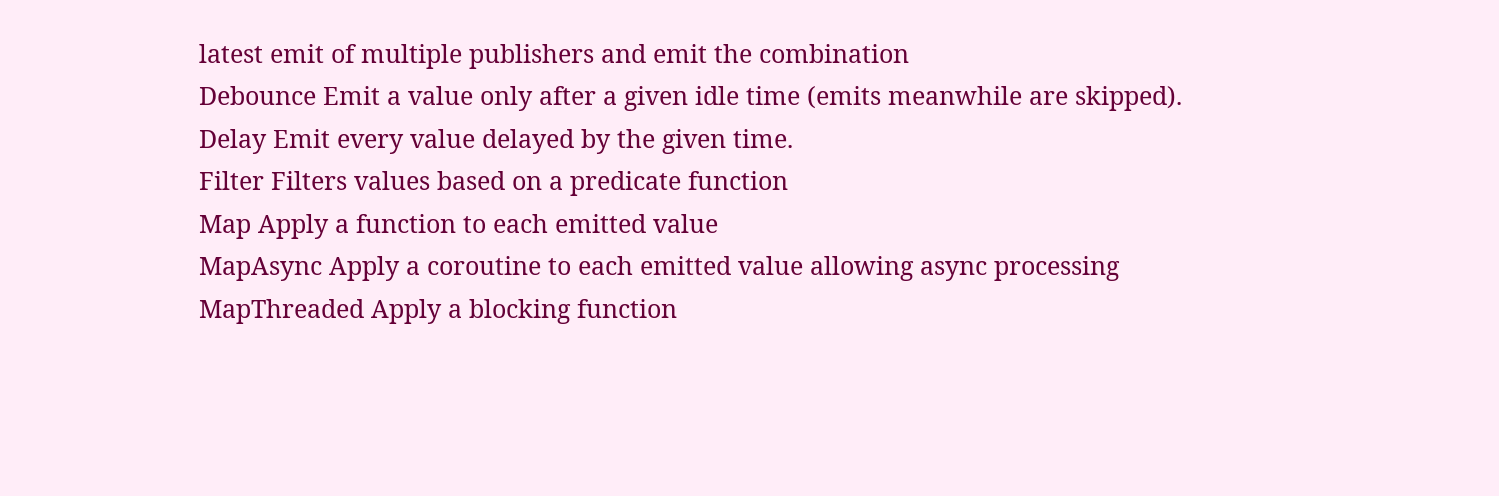latest emit of multiple publishers and emit the combination
Debounce Emit a value only after a given idle time (emits meanwhile are skipped).
Delay Emit every value delayed by the given time.
Filter Filters values based on a predicate function
Map Apply a function to each emitted value
MapAsync Apply a coroutine to each emitted value allowing async processing
MapThreaded Apply a blocking function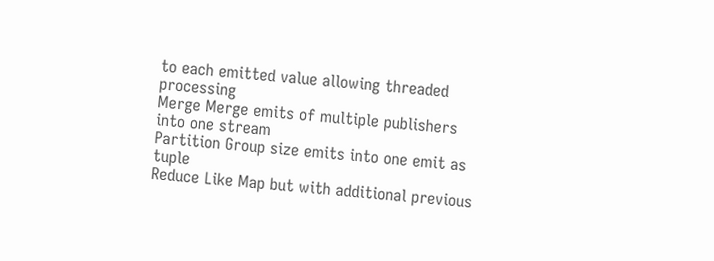to each emitted value allowing threaded processing
Merge Merge emits of multiple publishers into one stream
Partition Group size emits into one emit as tuple
Reduce Like Map but with additional previous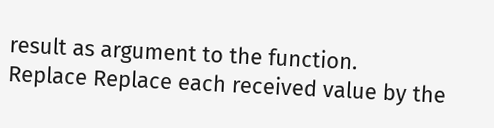result as argument to the function.
Replace Replace each received value by the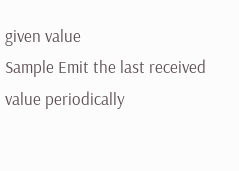given value
Sample Emit the last received value periodically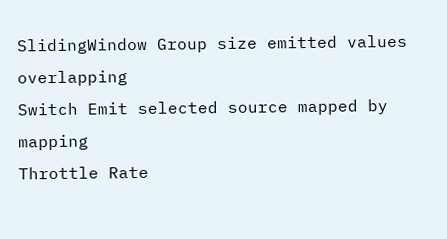SlidingWindow Group size emitted values overlapping
Switch Emit selected source mapped by mapping
Throttle Rate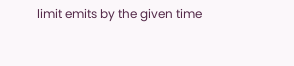limit emits by the given time